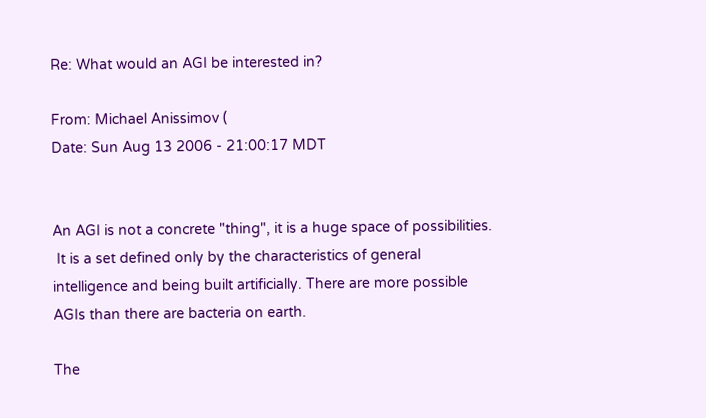Re: What would an AGI be interested in?

From: Michael Anissimov (
Date: Sun Aug 13 2006 - 21:00:17 MDT


An AGI is not a concrete "thing", it is a huge space of possibilities.
 It is a set defined only by the characteristics of general
intelligence and being built artificially. There are more possible
AGIs than there are bacteria on earth.

The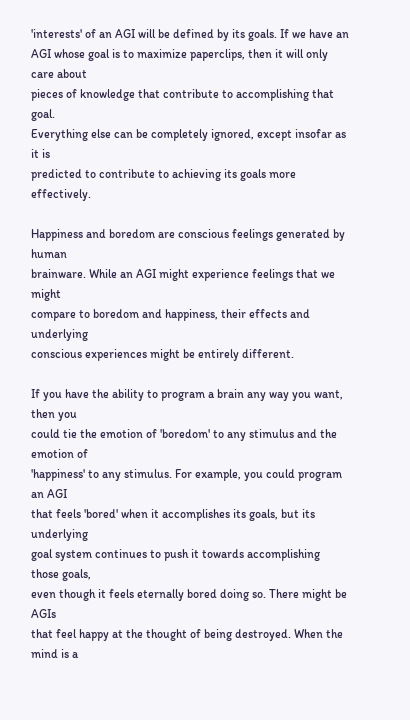'interests' of an AGI will be defined by its goals. If we have an
AGI whose goal is to maximize paperclips, then it will only care about
pieces of knowledge that contribute to accomplishing that goal.
Everything else can be completely ignored, except insofar as it is
predicted to contribute to achieving its goals more effectively.

Happiness and boredom are conscious feelings generated by human
brainware. While an AGI might experience feelings that we might
compare to boredom and happiness, their effects and underlying
conscious experiences might be entirely different.

If you have the ability to program a brain any way you want, then you
could tie the emotion of 'boredom' to any stimulus and the emotion of
'happiness' to any stimulus. For example, you could program an AGI
that feels 'bored' when it accomplishes its goals, but its underlying
goal system continues to push it towards accomplishing those goals,
even though it feels eternally bored doing so. There might be AGIs
that feel happy at the thought of being destroyed. When the mind is a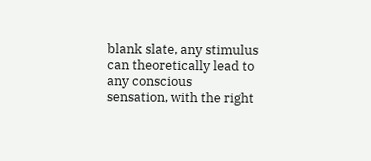blank slate, any stimulus can theoretically lead to any conscious
sensation, with the right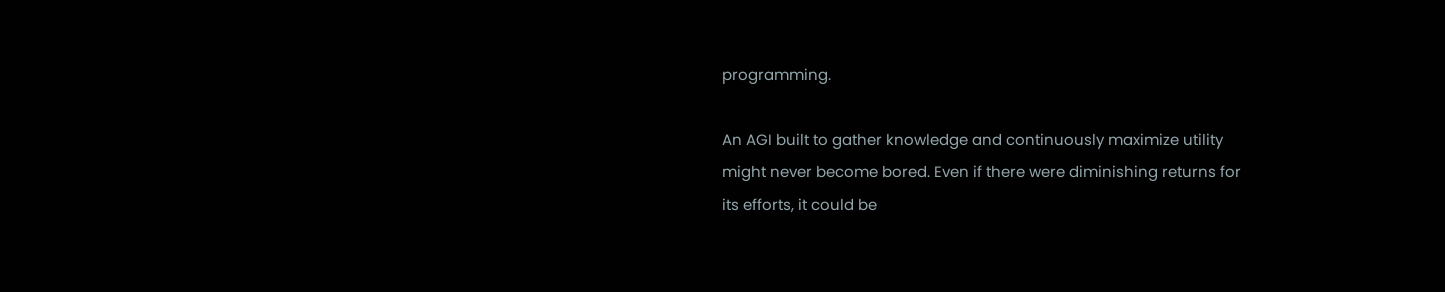programming.

An AGI built to gather knowledge and continuously maximize utility
might never become bored. Even if there were diminishing returns for
its efforts, it could be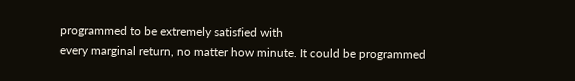programmed to be extremely satisfied with
every marginal return, no matter how minute. It could be programmed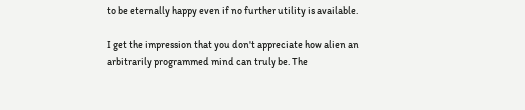to be eternally happy even if no further utility is available.

I get the impression that you don't appreciate how alien an
arbitrarily programmed mind can truly be. The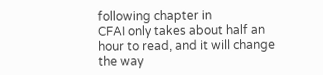following chapter in
CFAI only takes about half an hour to read, and it will change the way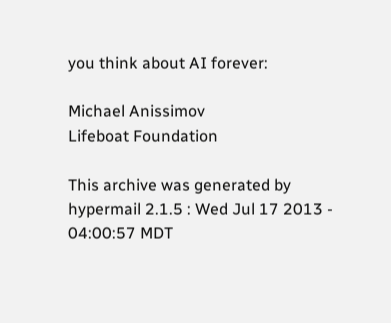you think about AI forever:

Michael Anissimov
Lifeboat Foundation

This archive was generated by hypermail 2.1.5 : Wed Jul 17 2013 - 04:00:57 MDT